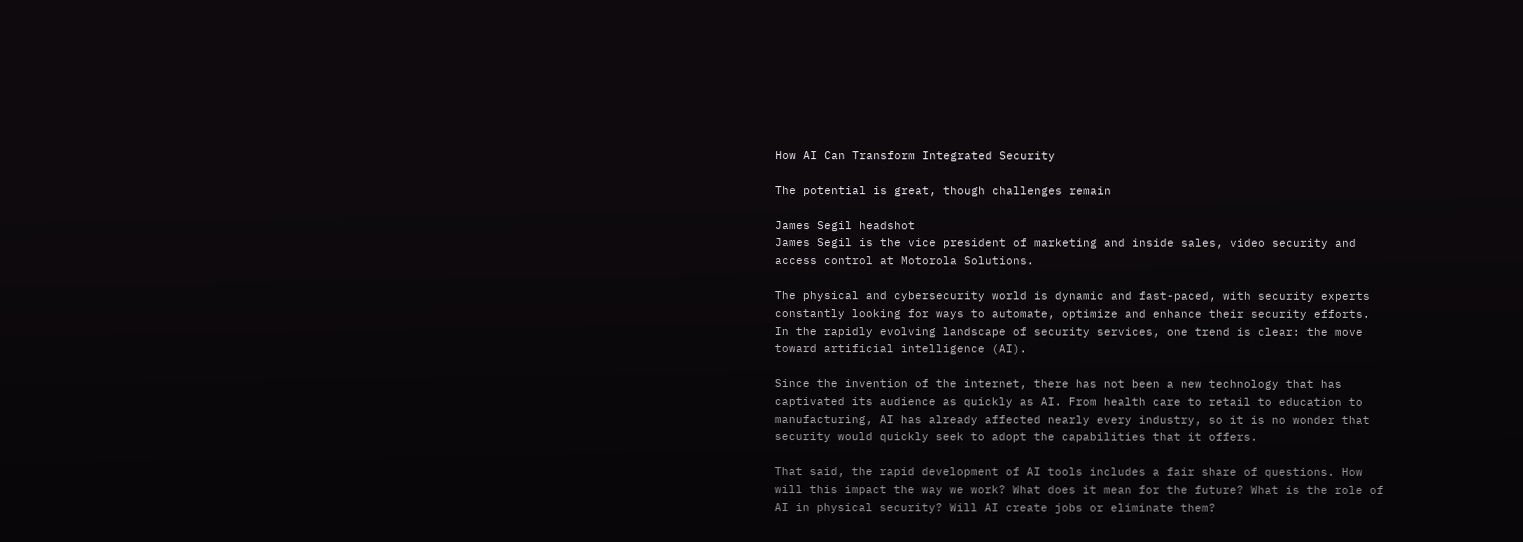How AI Can Transform Integrated Security

The potential is great, though challenges remain

James Segil headshot
James Segil is the vice president of marketing and inside sales, video security and access control at Motorola Solutions.

The physical and cybersecurity world is dynamic and fast-paced, with security experts constantly looking for ways to automate, optimize and enhance their security efforts. In the rapidly evolving landscape of security services, one trend is clear: the move toward artificial intelligence (AI).

Since the invention of the internet, there has not been a new technology that has captivated its audience as quickly as AI. From health care to retail to education to manufacturing, AI has already affected nearly every industry, so it is no wonder that security would quickly seek to adopt the capabilities that it offers.

That said, the rapid development of AI tools includes a fair share of questions. How will this impact the way we work? What does it mean for the future? What is the role of AI in physical security? Will AI create jobs or eliminate them?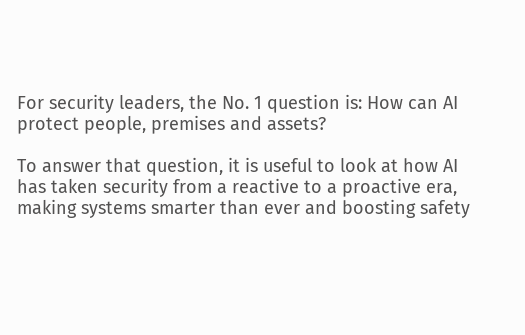For security leaders, the No. 1 question is: How can AI protect people, premises and assets?

To answer that question, it is useful to look at how AI has taken security from a reactive to a proactive era, making systems smarter than ever and boosting safety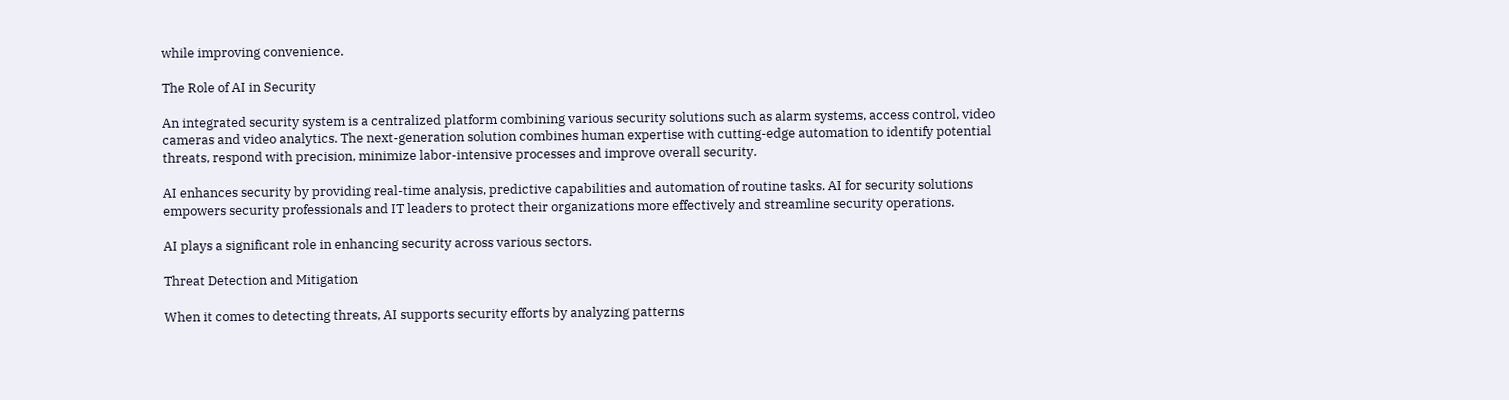while improving convenience.

The Role of AI in Security

An integrated security system is a centralized platform combining various security solutions such as alarm systems, access control, video cameras and video analytics. The next-generation solution combines human expertise with cutting-edge automation to identify potential threats, respond with precision, minimize labor-intensive processes and improve overall security.

AI enhances security by providing real-time analysis, predictive capabilities and automation of routine tasks. AI for security solutions empowers security professionals and IT leaders to protect their organizations more effectively and streamline security operations.

AI plays a significant role in enhancing security across various sectors.

Threat Detection and Mitigation

When it comes to detecting threats, AI supports security efforts by analyzing patterns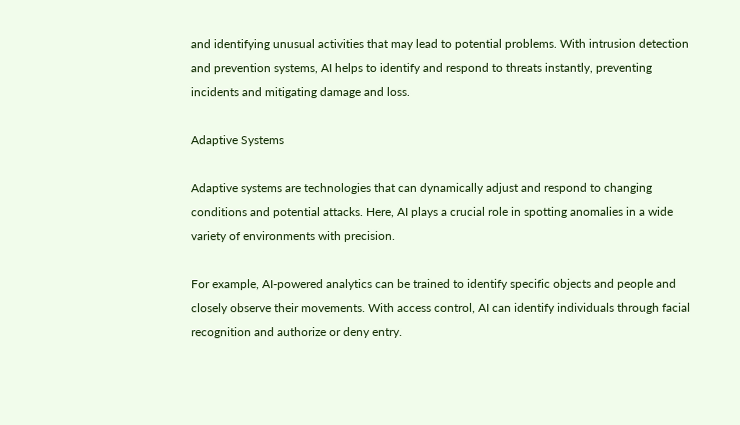and identifying unusual activities that may lead to potential problems. With intrusion detection and prevention systems, AI helps to identify and respond to threats instantly, preventing incidents and mitigating damage and loss.

Adaptive Systems

Adaptive systems are technologies that can dynamically adjust and respond to changing conditions and potential attacks. Here, AI plays a crucial role in spotting anomalies in a wide variety of environments with precision.

For example, AI-powered analytics can be trained to identify specific objects and people and closely observe their movements. With access control, AI can identify individuals through facial recognition and authorize or deny entry.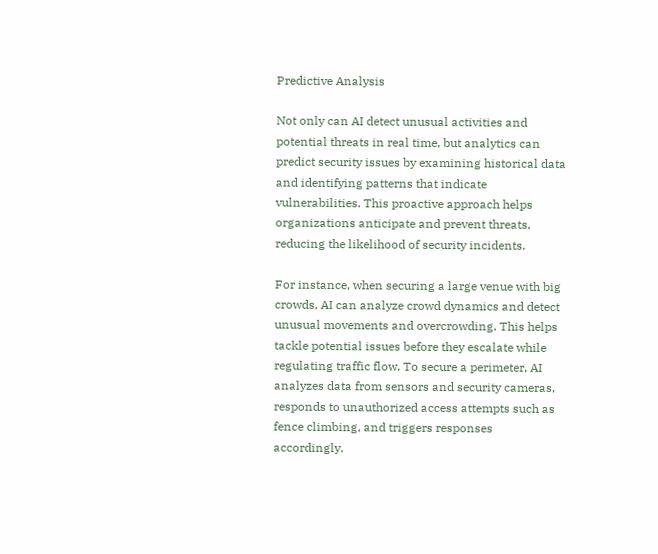Predictive Analysis

Not only can AI detect unusual activities and potential threats in real time, but analytics can predict security issues by examining historical data and identifying patterns that indicate vulnerabilities. This proactive approach helps organizations anticipate and prevent threats, reducing the likelihood of security incidents.

For instance, when securing a large venue with big crowds, AI can analyze crowd dynamics and detect unusual movements and overcrowding. This helps tackle potential issues before they escalate while regulating traffic flow. To secure a perimeter, AI analyzes data from sensors and security cameras, responds to unauthorized access attempts such as fence climbing, and triggers responses accordingly.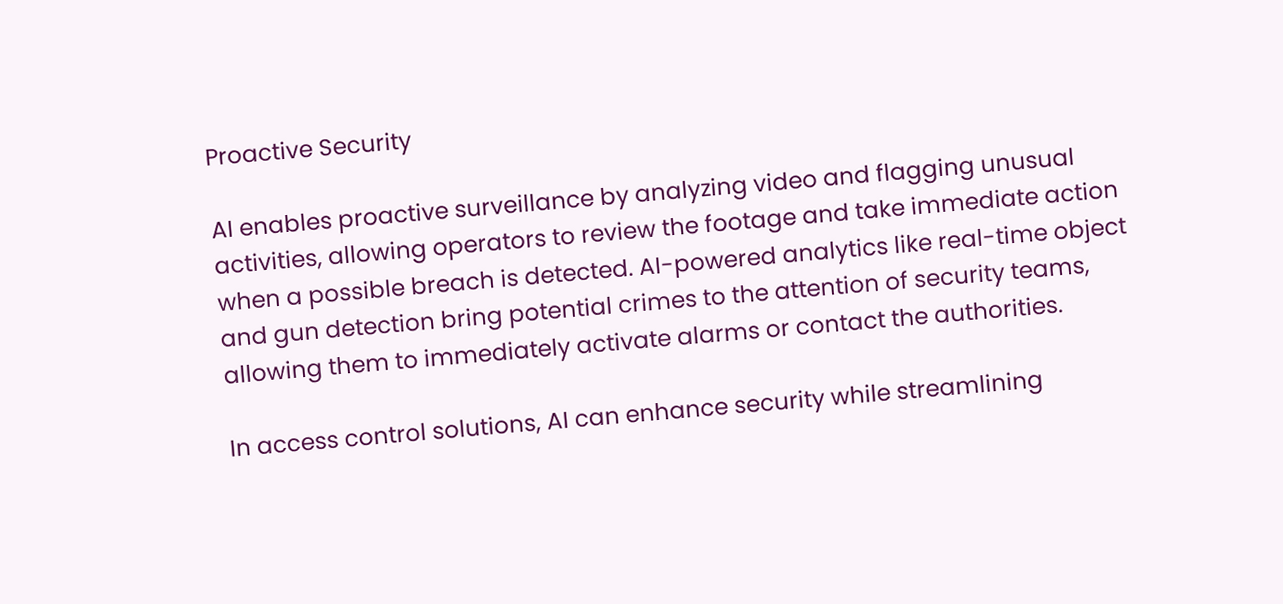Proactive Security

AI enables proactive surveillance by analyzing video and flagging unusual activities, allowing operators to review the footage and take immediate action when a possible breach is detected. AI-powered analytics like real-time object and gun detection bring potential crimes to the attention of security teams, allowing them to immediately activate alarms or contact the authorities.

In access control solutions, AI can enhance security while streamlining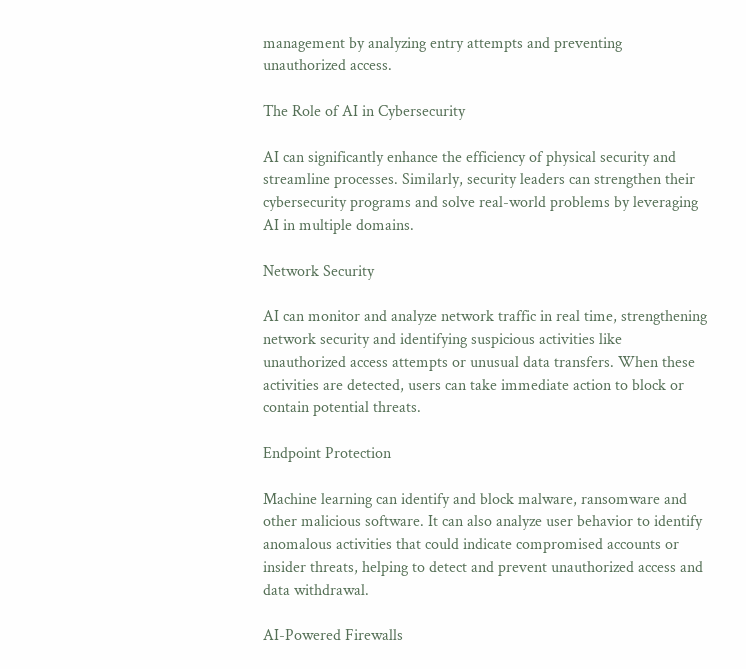management by analyzing entry attempts and preventing unauthorized access.

The Role of AI in Cybersecurity

AI can significantly enhance the efficiency of physical security and streamline processes. Similarly, security leaders can strengthen their cybersecurity programs and solve real-world problems by leveraging AI in multiple domains.

Network Security

AI can monitor and analyze network traffic in real time, strengthening network security and identifying suspicious activities like unauthorized access attempts or unusual data transfers. When these activities are detected, users can take immediate action to block or contain potential threats.

Endpoint Protection

Machine learning can identify and block malware, ransomware and other malicious software. It can also analyze user behavior to identify anomalous activities that could indicate compromised accounts or insider threats, helping to detect and prevent unauthorized access and data withdrawal.

AI-Powered Firewalls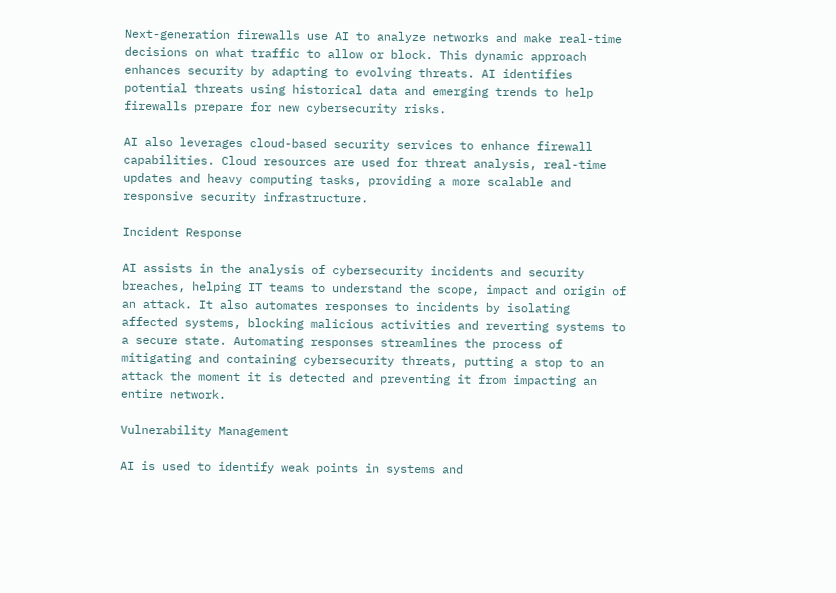Next-generation firewalls use AI to analyze networks and make real-time decisions on what traffic to allow or block. This dynamic approach enhances security by adapting to evolving threats. AI identifies potential threats using historical data and emerging trends to help firewalls prepare for new cybersecurity risks.

AI also leverages cloud-based security services to enhance firewall capabilities. Cloud resources are used for threat analysis, real-time updates and heavy computing tasks, providing a more scalable and responsive security infrastructure.

Incident Response

AI assists in the analysis of cybersecurity incidents and security breaches, helping IT teams to understand the scope, impact and origin of an attack. It also automates responses to incidents by isolating affected systems, blocking malicious activities and reverting systems to a secure state. Automating responses streamlines the process of mitigating and containing cybersecurity threats, putting a stop to an attack the moment it is detected and preventing it from impacting an entire network.

Vulnerability Management

AI is used to identify weak points in systems and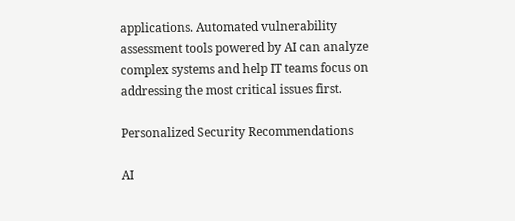applications. Automated vulnerability assessment tools powered by AI can analyze complex systems and help IT teams focus on addressing the most critical issues first.

Personalized Security Recommendations

AI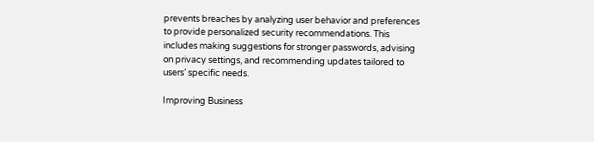prevents breaches by analyzing user behavior and preferences to provide personalized security recommendations. This includes making suggestions for stronger passwords, advising on privacy settings, and recommending updates tailored to users’ specific needs.

Improving Business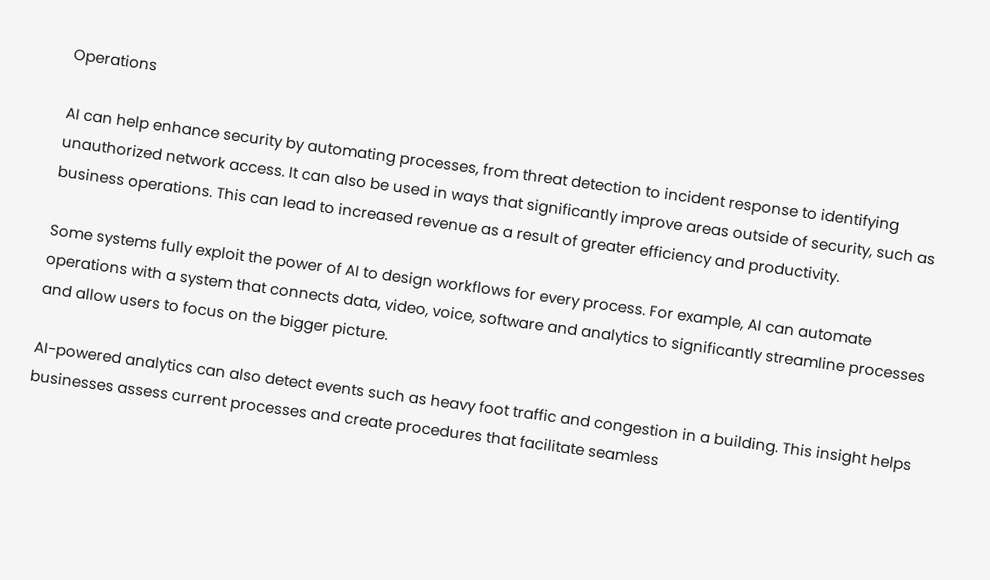Operations

AI can help enhance security by automating processes, from threat detection to incident response to identifying unauthorized network access. It can also be used in ways that significantly improve areas outside of security, such as business operations. This can lead to increased revenue as a result of greater efficiency and productivity.

Some systems fully exploit the power of AI to design workflows for every process. For example, AI can automate operations with a system that connects data, video, voice, software and analytics to significantly streamline processes and allow users to focus on the bigger picture.

AI-powered analytics can also detect events such as heavy foot traffic and congestion in a building. This insight helps businesses assess current processes and create procedures that facilitate seamless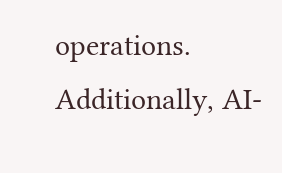operations. Additionally, AI-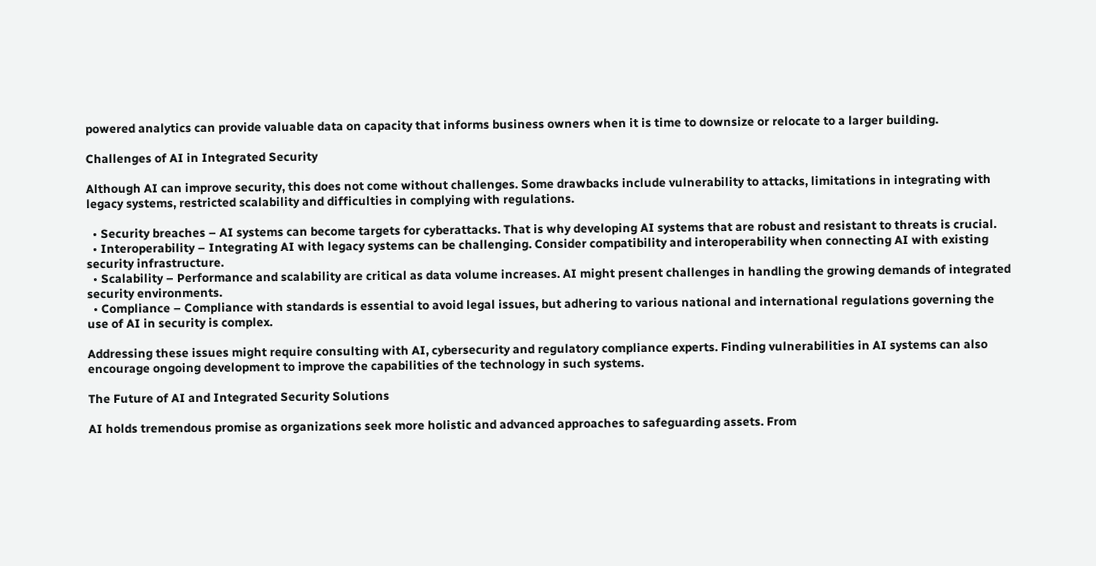powered analytics can provide valuable data on capacity that informs business owners when it is time to downsize or relocate to a larger building.

Challenges of AI in Integrated Security

Although AI can improve security, this does not come without challenges. Some drawbacks include vulnerability to attacks, limitations in integrating with legacy systems, restricted scalability and difficulties in complying with regulations.

  • Security breaches – AI systems can become targets for cyberattacks. That is why developing AI systems that are robust and resistant to threats is crucial.
  • Interoperability – Integrating AI with legacy systems can be challenging. Consider compatibility and interoperability when connecting AI with existing security infrastructure.
  • Scalability – Performance and scalability are critical as data volume increases. AI might present challenges in handling the growing demands of integrated security environments.
  • Compliance – Compliance with standards is essential to avoid legal issues, but adhering to various national and international regulations governing the use of AI in security is complex.

Addressing these issues might require consulting with AI, cybersecurity and regulatory compliance experts. Finding vulnerabilities in AI systems can also encourage ongoing development to improve the capabilities of the technology in such systems.

The Future of AI and Integrated Security Solutions

AI holds tremendous promise as organizations seek more holistic and advanced approaches to safeguarding assets. From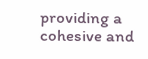providing a cohesive and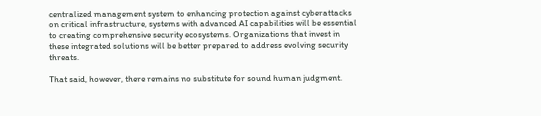centralized management system to enhancing protection against cyberattacks on critical infrastructure, systems with advanced AI capabilities will be essential to creating comprehensive security ecosystems. Organizations that invest in these integrated solutions will be better prepared to address evolving security threats.

That said, however, there remains no substitute for sound human judgment.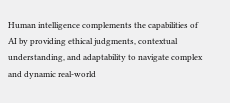Human intelligence complements the capabilities of AI by providing ethical judgments, contextual understanding, and adaptability to navigate complex and dynamic real-world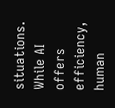situations. While AI offers efficiency, human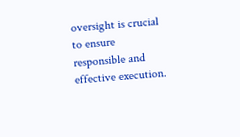oversight is crucial to ensure responsible and effective execution.